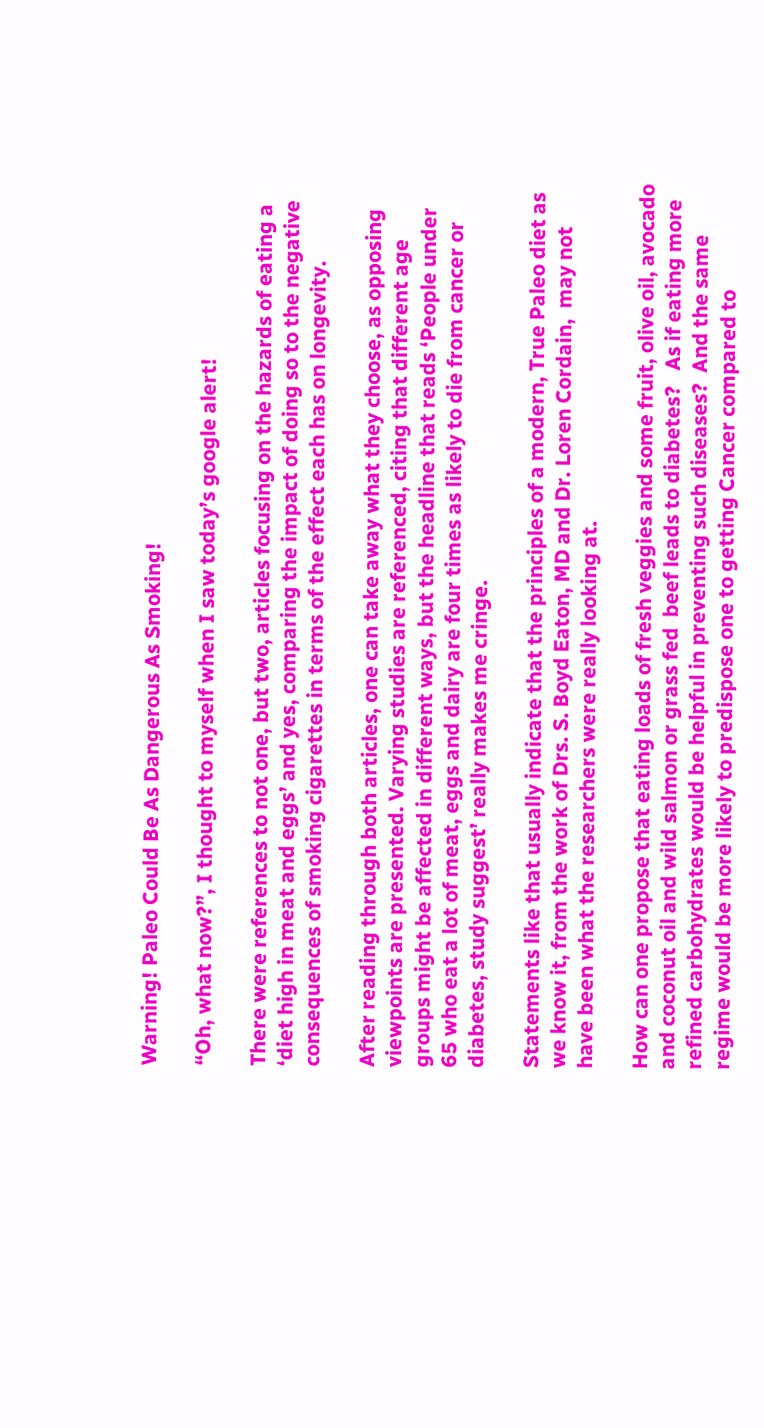Warning! Paleo Could Be As Dangerous As Smoking!

“Oh, what now?”, I thought to myself when I saw today’s google alert!

There were references to not one, but two, articles focusing on the hazards of eating a ‘diet high in meat and eggs’ and yes, comparing the impact of doing so to the negative consequences of smoking cigarettes in terms of the effect each has on longevity.

After reading through both articles, one can take away what they choose, as opposing viewpoints are presented. Varying studies are referenced, citing that different age groups might be affected in different ways, but the headline that reads ‘People under 65 who eat a lot of meat, eggs and dairy are four times as likely to die from cancer or diabetes, study suggest’ really makes me cringe.

Statements like that usually indicate that the principles of a modern, True Paleo diet as we know it, from the work of Drs. S. Boyd Eaton, MD and Dr. Loren Cordain,  may not have been what the researchers were really looking at.

How can one propose that eating loads of fresh veggies and some fruit, olive oil, avocado and coconut oil and wild salmon or grass fed  beef leads to diabetes?   As if eating more refined carbohydrates would be helpful in preventing such diseases?  And the same regime would be more likely to predispose one to getting Cancer compared to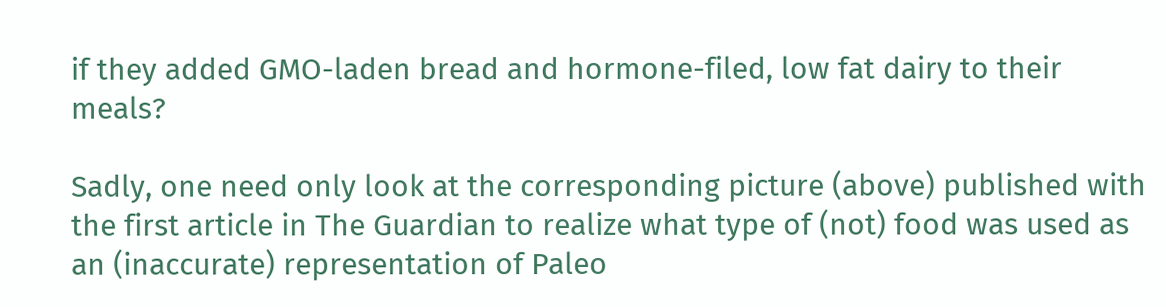if they added GMO-laden bread and hormone-filed, low fat dairy to their meals?

Sadly, one need only look at the corresponding picture (above) published with the first article in The Guardian to realize what type of (not) food was used as an (inaccurate) representation of Paleo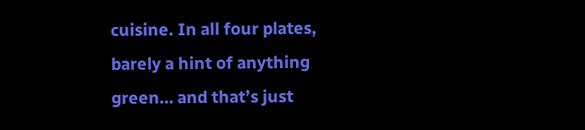cuisine. In all four plates, barely a hint of anything green… and that’s just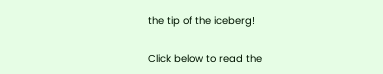the tip of the iceberg!

Click below to read the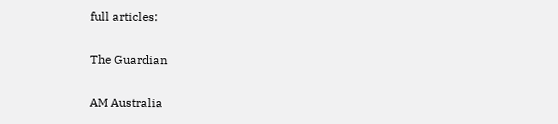full articles:

The Guardian

AM Australia